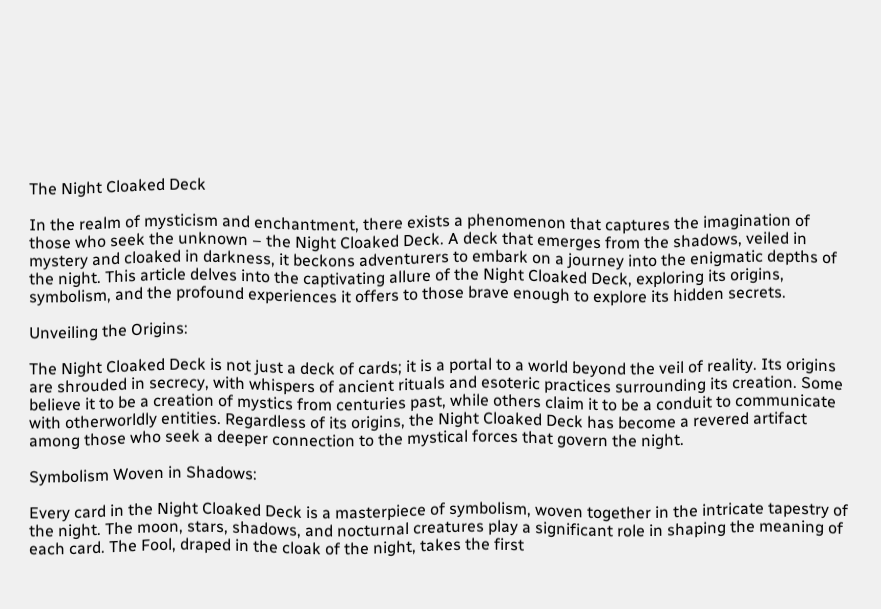The Night Cloaked Deck

In the realm of mysticism and enchantment, there exists a phenomenon that captures the imagination of those who seek the unknown – the Night Cloaked Deck. A deck that emerges from the shadows, veiled in mystery and cloaked in darkness, it beckons adventurers to embark on a journey into the enigmatic depths of the night. This article delves into the captivating allure of the Night Cloaked Deck, exploring its origins, symbolism, and the profound experiences it offers to those brave enough to explore its hidden secrets.

Unveiling the Origins:

The Night Cloaked Deck is not just a deck of cards; it is a portal to a world beyond the veil of reality. Its origins are shrouded in secrecy, with whispers of ancient rituals and esoteric practices surrounding its creation. Some believe it to be a creation of mystics from centuries past, while others claim it to be a conduit to communicate with otherworldly entities. Regardless of its origins, the Night Cloaked Deck has become a revered artifact among those who seek a deeper connection to the mystical forces that govern the night.

Symbolism Woven in Shadows:

Every card in the Night Cloaked Deck is a masterpiece of symbolism, woven together in the intricate tapestry of the night. The moon, stars, shadows, and nocturnal creatures play a significant role in shaping the meaning of each card. The Fool, draped in the cloak of the night, takes the first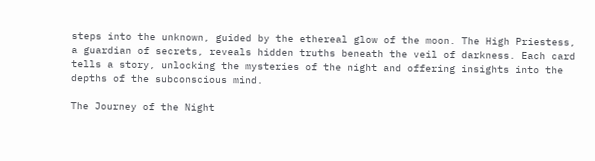steps into the unknown, guided by the ethereal glow of the moon. The High Priestess, a guardian of secrets, reveals hidden truths beneath the veil of darkness. Each card tells a story, unlocking the mysteries of the night and offering insights into the depths of the subconscious mind.

The Journey of the Night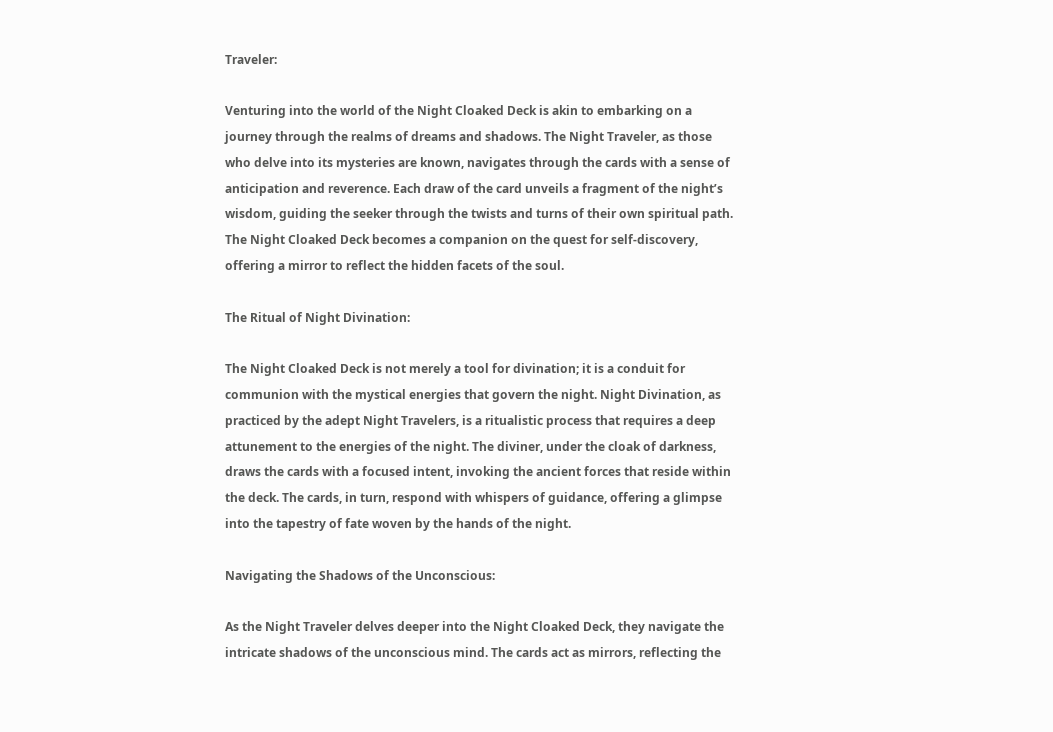Traveler:

Venturing into the world of the Night Cloaked Deck is akin to embarking on a journey through the realms of dreams and shadows. The Night Traveler, as those who delve into its mysteries are known, navigates through the cards with a sense of anticipation and reverence. Each draw of the card unveils a fragment of the night’s wisdom, guiding the seeker through the twists and turns of their own spiritual path. The Night Cloaked Deck becomes a companion on the quest for self-discovery, offering a mirror to reflect the hidden facets of the soul.

The Ritual of Night Divination:

The Night Cloaked Deck is not merely a tool for divination; it is a conduit for communion with the mystical energies that govern the night. Night Divination, as practiced by the adept Night Travelers, is a ritualistic process that requires a deep attunement to the energies of the night. The diviner, under the cloak of darkness, draws the cards with a focused intent, invoking the ancient forces that reside within the deck. The cards, in turn, respond with whispers of guidance, offering a glimpse into the tapestry of fate woven by the hands of the night.

Navigating the Shadows of the Unconscious:

As the Night Traveler delves deeper into the Night Cloaked Deck, they navigate the intricate shadows of the unconscious mind. The cards act as mirrors, reflecting the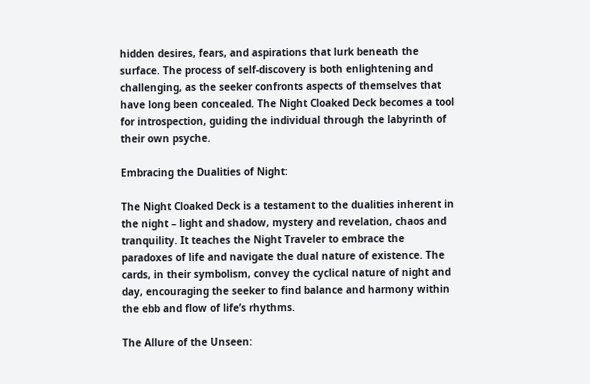hidden desires, fears, and aspirations that lurk beneath the surface. The process of self-discovery is both enlightening and challenging, as the seeker confronts aspects of themselves that have long been concealed. The Night Cloaked Deck becomes a tool for introspection, guiding the individual through the labyrinth of their own psyche.

Embracing the Dualities of Night:

The Night Cloaked Deck is a testament to the dualities inherent in the night – light and shadow, mystery and revelation, chaos and tranquility. It teaches the Night Traveler to embrace the paradoxes of life and navigate the dual nature of existence. The cards, in their symbolism, convey the cyclical nature of night and day, encouraging the seeker to find balance and harmony within the ebb and flow of life’s rhythms.

The Allure of the Unseen: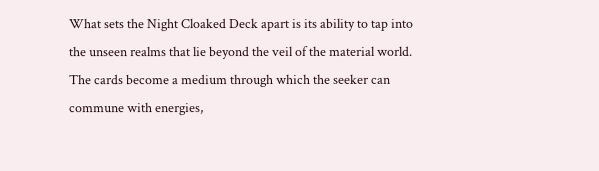What sets the Night Cloaked Deck apart is its ability to tap into the unseen realms that lie beyond the veil of the material world. The cards become a medium through which the seeker can commune with energies,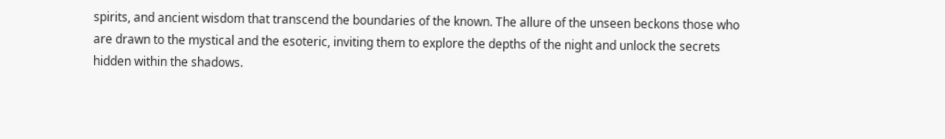spirits, and ancient wisdom that transcend the boundaries of the known. The allure of the unseen beckons those who are drawn to the mystical and the esoteric, inviting them to explore the depths of the night and unlock the secrets hidden within the shadows.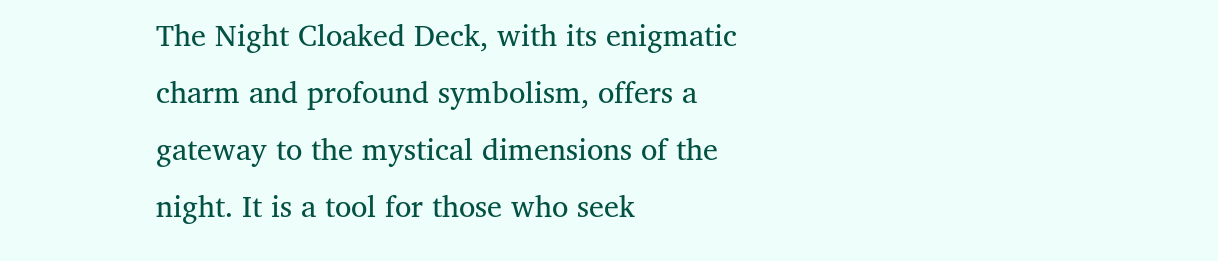The Night Cloaked Deck, with its enigmatic charm and profound symbolism, offers a gateway to the mystical dimensions of the night. It is a tool for those who seek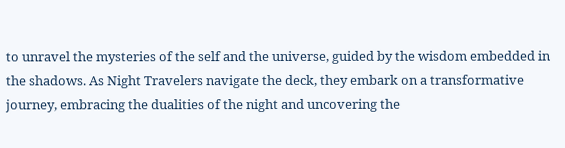to unravel the mysteries of the self and the universe, guided by the wisdom embedded in the shadows. As Night Travelers navigate the deck, they embark on a transformative journey, embracing the dualities of the night and uncovering the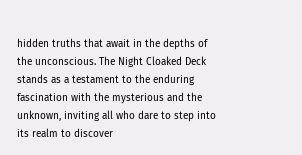hidden truths that await in the depths of the unconscious. The Night Cloaked Deck stands as a testament to the enduring fascination with the mysterious and the unknown, inviting all who dare to step into its realm to discover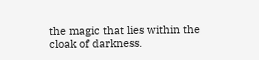the magic that lies within the cloak of darkness.